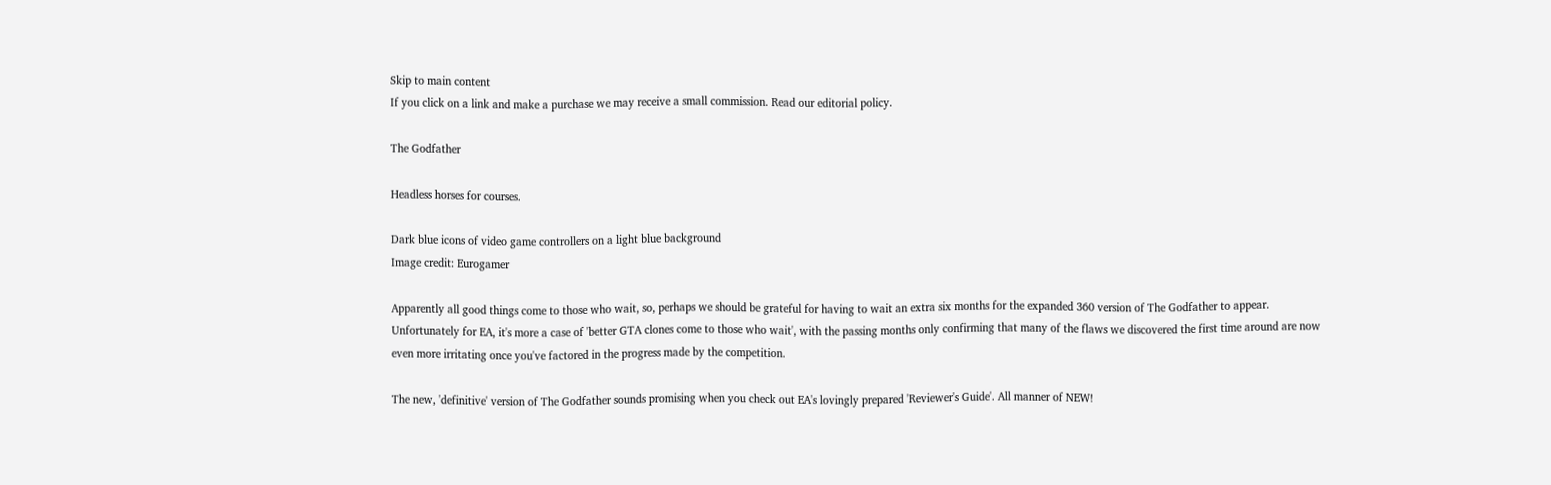Skip to main content
If you click on a link and make a purchase we may receive a small commission. Read our editorial policy.

The Godfather

Headless horses for courses.

Dark blue icons of video game controllers on a light blue background
Image credit: Eurogamer

Apparently all good things come to those who wait, so, perhaps we should be grateful for having to wait an extra six months for the expanded 360 version of The Godfather to appear. Unfortunately for EA, it's more a case of 'better GTA clones come to those who wait', with the passing months only confirming that many of the flaws we discovered the first time around are now even more irritating once you've factored in the progress made by the competition.

The new, 'definitive' version of The Godfather sounds promising when you check out EA's lovingly prepared 'Reviewer's Guide'. All manner of NEW!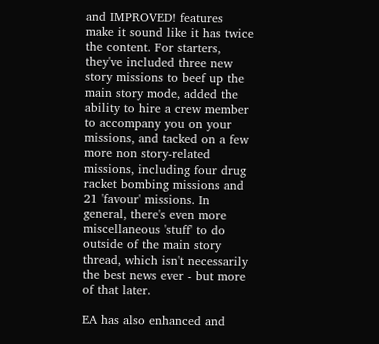and IMPROVED! features make it sound like it has twice the content. For starters, they've included three new story missions to beef up the main story mode, added the ability to hire a crew member to accompany you on your missions, and tacked on a few more non story-related missions, including four drug racket bombing missions and 21 'favour' missions. In general, there's even more miscellaneous 'stuff' to do outside of the main story thread, which isn't necessarily the best news ever - but more of that later.

EA has also enhanced and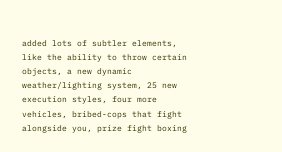added lots of subtler elements, like the ability to throw certain objects, a new dynamic weather/lighting system, 25 new execution styles, four more vehicles, bribed-cops that fight alongside you, prize fight boxing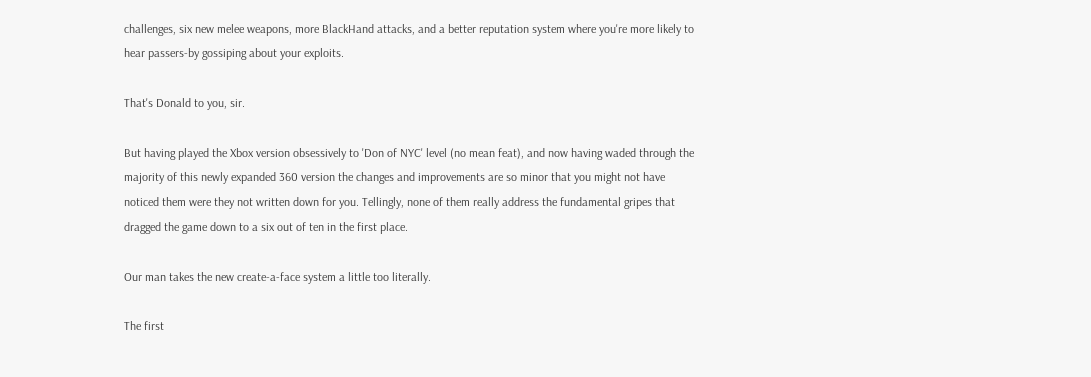challenges, six new melee weapons, more BlackHand attacks, and a better reputation system where you're more likely to hear passers-by gossiping about your exploits.

That's Donald to you, sir.

But having played the Xbox version obsessively to 'Don of NYC' level (no mean feat), and now having waded through the majority of this newly expanded 360 version the changes and improvements are so minor that you might not have noticed them were they not written down for you. Tellingly, none of them really address the fundamental gripes that dragged the game down to a six out of ten in the first place.

Our man takes the new create-a-face system a little too literally.

The first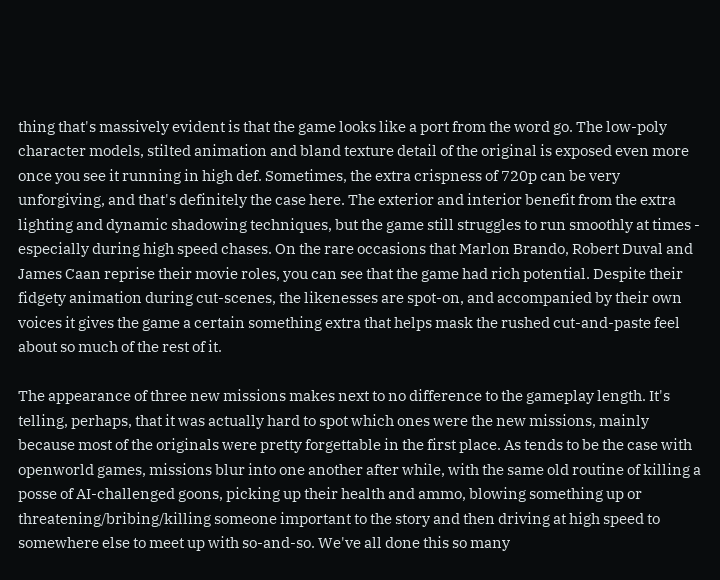thing that's massively evident is that the game looks like a port from the word go. The low-poly character models, stilted animation and bland texture detail of the original is exposed even more once you see it running in high def. Sometimes, the extra crispness of 720p can be very unforgiving, and that's definitely the case here. The exterior and interior benefit from the extra lighting and dynamic shadowing techniques, but the game still struggles to run smoothly at times - especially during high speed chases. On the rare occasions that Marlon Brando, Robert Duval and James Caan reprise their movie roles, you can see that the game had rich potential. Despite their fidgety animation during cut-scenes, the likenesses are spot-on, and accompanied by their own voices it gives the game a certain something extra that helps mask the rushed cut-and-paste feel about so much of the rest of it.

The appearance of three new missions makes next to no difference to the gameplay length. It's telling, perhaps, that it was actually hard to spot which ones were the new missions, mainly because most of the originals were pretty forgettable in the first place. As tends to be the case with openworld games, missions blur into one another after while, with the same old routine of killing a posse of AI-challenged goons, picking up their health and ammo, blowing something up or threatening/bribing/killing someone important to the story and then driving at high speed to somewhere else to meet up with so-and-so. We've all done this so many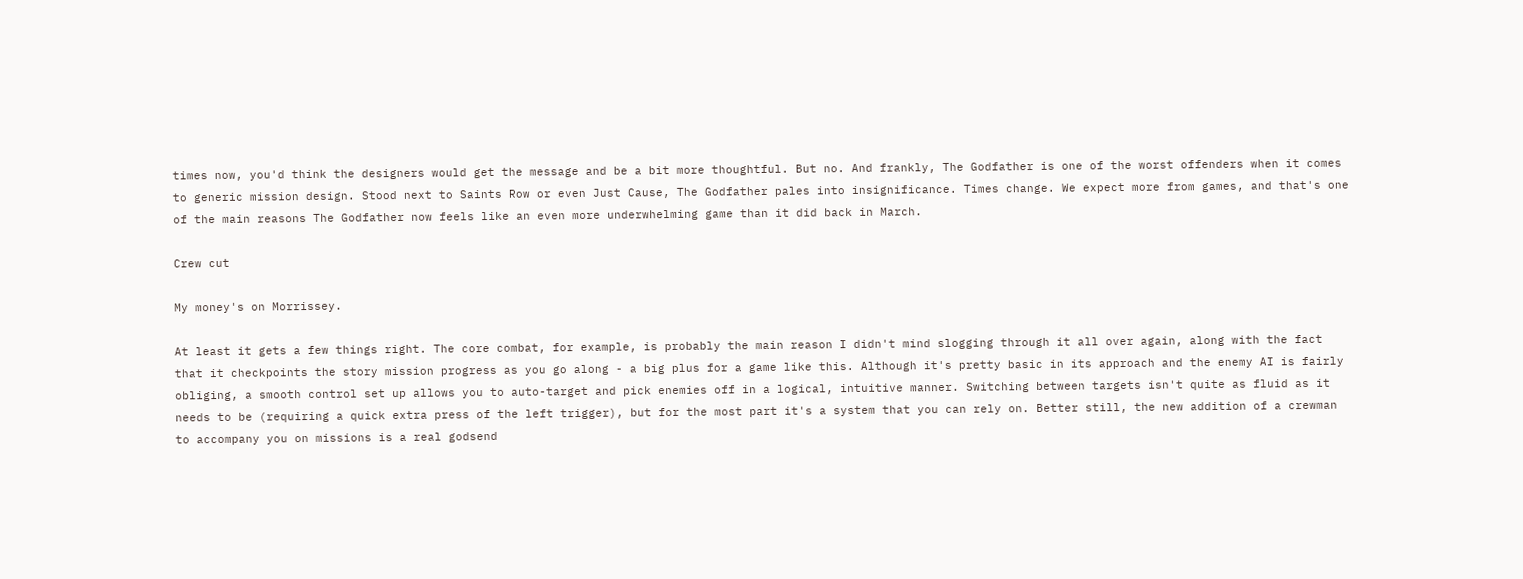times now, you'd think the designers would get the message and be a bit more thoughtful. But no. And frankly, The Godfather is one of the worst offenders when it comes to generic mission design. Stood next to Saints Row or even Just Cause, The Godfather pales into insignificance. Times change. We expect more from games, and that's one of the main reasons The Godfather now feels like an even more underwhelming game than it did back in March.

Crew cut

My money's on Morrissey.

At least it gets a few things right. The core combat, for example, is probably the main reason I didn't mind slogging through it all over again, along with the fact that it checkpoints the story mission progress as you go along - a big plus for a game like this. Although it's pretty basic in its approach and the enemy AI is fairly obliging, a smooth control set up allows you to auto-target and pick enemies off in a logical, intuitive manner. Switching between targets isn't quite as fluid as it needs to be (requiring a quick extra press of the left trigger), but for the most part it's a system that you can rely on. Better still, the new addition of a crewman to accompany you on missions is a real godsend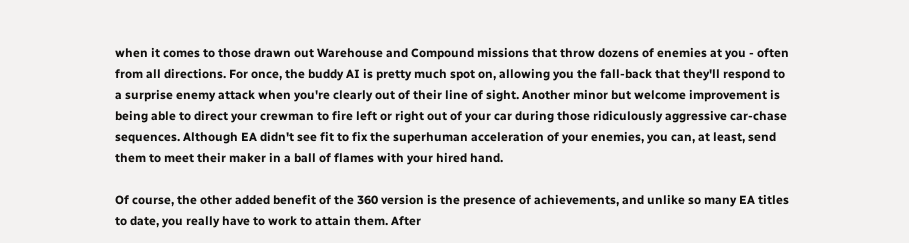when it comes to those drawn out Warehouse and Compound missions that throw dozens of enemies at you - often from all directions. For once, the buddy AI is pretty much spot on, allowing you the fall-back that they'll respond to a surprise enemy attack when you're clearly out of their line of sight. Another minor but welcome improvement is being able to direct your crewman to fire left or right out of your car during those ridiculously aggressive car-chase sequences. Although EA didn't see fit to fix the superhuman acceleration of your enemies, you can, at least, send them to meet their maker in a ball of flames with your hired hand.

Of course, the other added benefit of the 360 version is the presence of achievements, and unlike so many EA titles to date, you really have to work to attain them. After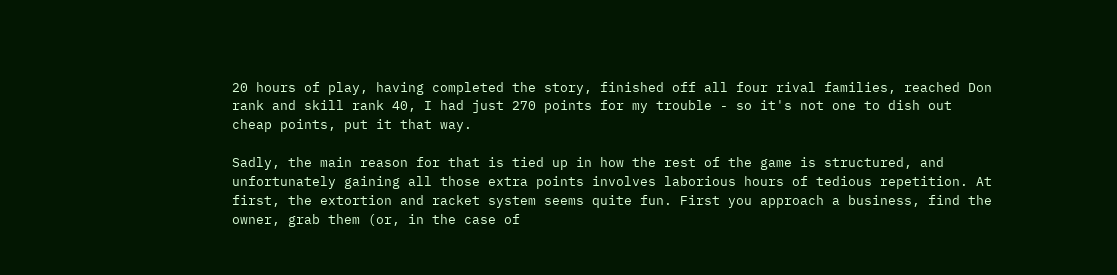20 hours of play, having completed the story, finished off all four rival families, reached Don rank and skill rank 40, I had just 270 points for my trouble - so it's not one to dish out cheap points, put it that way.

Sadly, the main reason for that is tied up in how the rest of the game is structured, and unfortunately gaining all those extra points involves laborious hours of tedious repetition. At first, the extortion and racket system seems quite fun. First you approach a business, find the owner, grab them (or, in the case of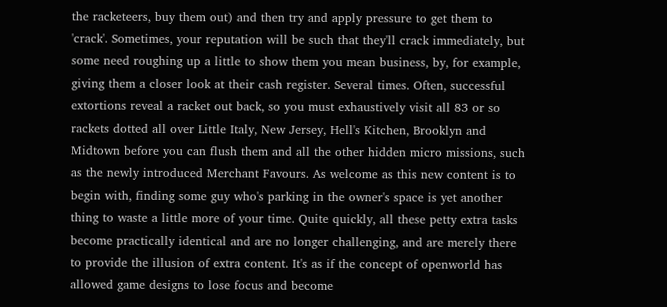the racketeers, buy them out) and then try and apply pressure to get them to 'crack'. Sometimes, your reputation will be such that they'll crack immediately, but some need roughing up a little to show them you mean business, by, for example, giving them a closer look at their cash register. Several times. Often, successful extortions reveal a racket out back, so you must exhaustively visit all 83 or so rackets dotted all over Little Italy, New Jersey, Hell's Kitchen, Brooklyn and Midtown before you can flush them and all the other hidden micro missions, such as the newly introduced Merchant Favours. As welcome as this new content is to begin with, finding some guy who's parking in the owner's space is yet another thing to waste a little more of your time. Quite quickly, all these petty extra tasks become practically identical and are no longer challenging, and are merely there to provide the illusion of extra content. It's as if the concept of openworld has allowed game designs to lose focus and become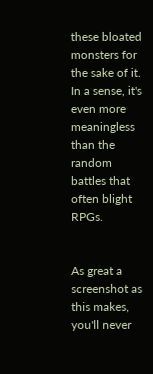these bloated monsters for the sake of it. In a sense, it's even more meaningless than the random battles that often blight RPGs.


As great a screenshot as this makes, you'll never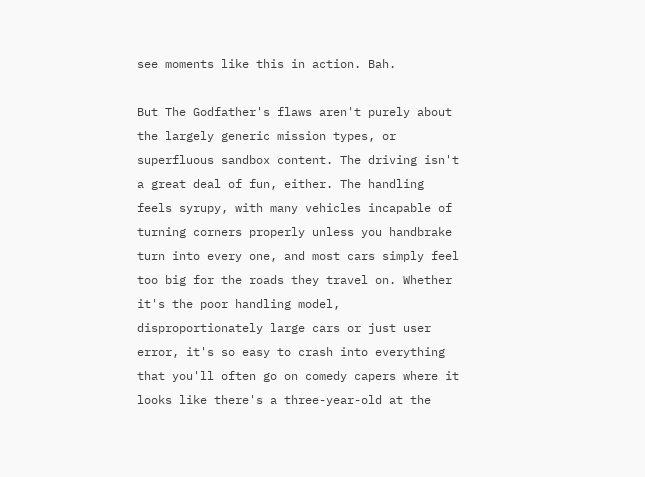see moments like this in action. Bah.

But The Godfather's flaws aren't purely about the largely generic mission types, or superfluous sandbox content. The driving isn't a great deal of fun, either. The handling feels syrupy, with many vehicles incapable of turning corners properly unless you handbrake turn into every one, and most cars simply feel too big for the roads they travel on. Whether it's the poor handling model, disproportionately large cars or just user error, it's so easy to crash into everything that you'll often go on comedy capers where it looks like there's a three-year-old at the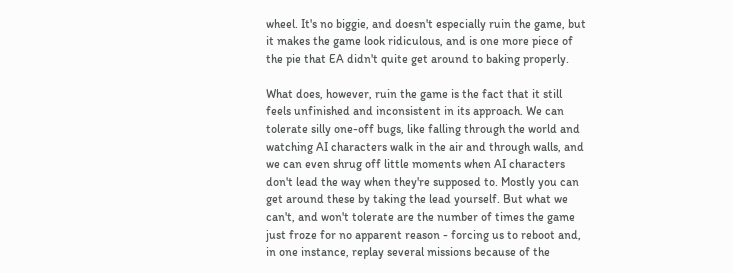wheel. It's no biggie, and doesn't especially ruin the game, but it makes the game look ridiculous, and is one more piece of the pie that EA didn't quite get around to baking properly.

What does, however, ruin the game is the fact that it still feels unfinished and inconsistent in its approach. We can tolerate silly one-off bugs, like falling through the world and watching AI characters walk in the air and through walls, and we can even shrug off little moments when AI characters don't lead the way when they're supposed to. Mostly you can get around these by taking the lead yourself. But what we can't, and won't tolerate are the number of times the game just froze for no apparent reason - forcing us to reboot and, in one instance, replay several missions because of the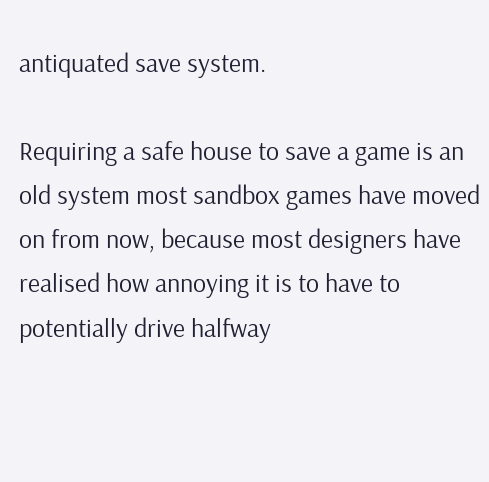antiquated save system.

Requiring a safe house to save a game is an old system most sandbox games have moved on from now, because most designers have realised how annoying it is to have to potentially drive halfway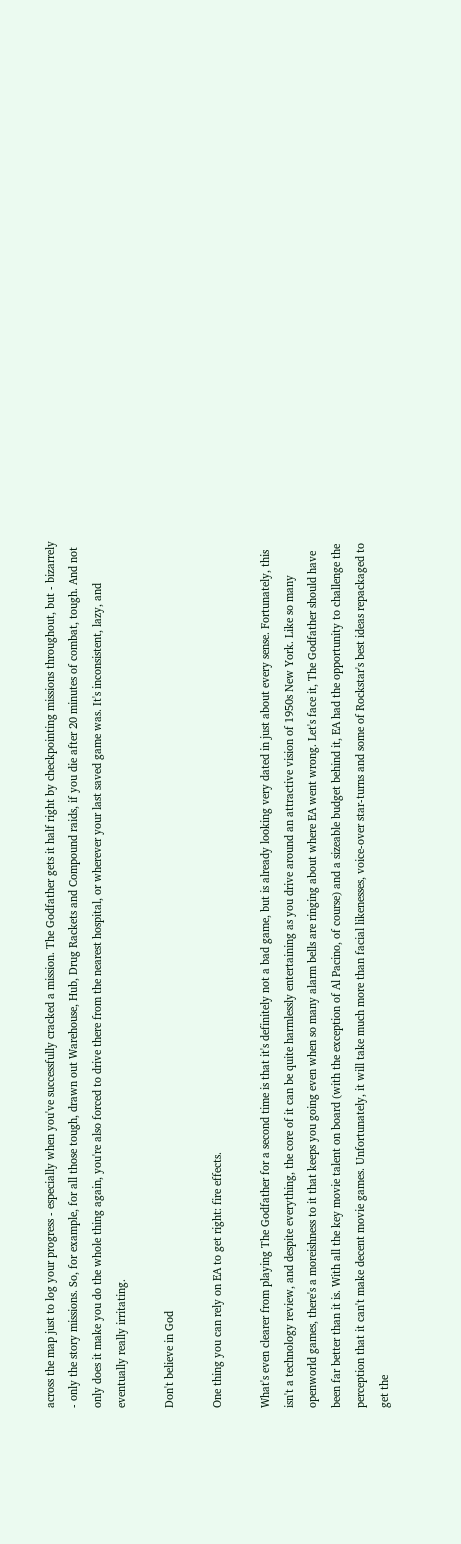across the map just to log your progress - especially when you've successfully cracked a mission. The Godfather gets it half right by checkpointing missions throughout, but - bizarrely - only the story missions. So, for example, for all those tough, drawn out Warehouse, Hub, Drug Rackets and Compound raids, if you die after 20 minutes of combat, tough. And not only does it make you do the whole thing again, you're also forced to drive there from the nearest hospital, or wherever your last saved game was. It's inconsistent, lazy, and eventually really irritating.

Don't believe in God

One thing you can rely on EA to get right: fire effects.

What's even clearer from playing The Godfather for a second time is that it's definitely not a bad game, but is already looking very dated in just about every sense. Fortunately, this isn't a technology review, and despite everything, the core of it can be quite harmlessly entertaining as you drive around an attractive vision of 1950s New York. Like so many openworld games, there's a moreishness to it that keeps you going even when so many alarm bells are ringing about where EA went wrong. Let's face it, The Godfather should have been far better than it is. With all the key movie talent on board (with the exception of Al Pacino, of course) and a sizeable budget behind it, EA had the opportunity to challenge the perception that it can't make decent movie games. Unfortunately, it will take much more than facial likenesses, voice-over star-turns and some of Rockstar's best ideas repackaged to get the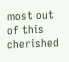most out of this cherished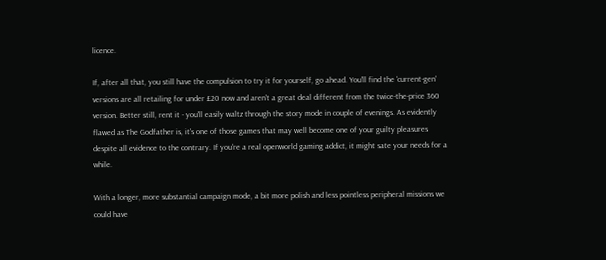licence.

If, after all that, you still have the compulsion to try it for yourself, go ahead. You'll find the 'current-gen' versions are all retailing for under £20 now and aren't a great deal different from the twice-the-price 360 version. Better still, rent it - you'll easily waltz through the story mode in couple of evenings. As evidently flawed as The Godfather is, it's one of those games that may well become one of your guilty pleasures despite all evidence to the contrary. If you're a real openworld gaming addict, it might sate your needs for a while.

With a longer, more substantial campaign mode, a bit more polish and less pointless peripheral missions we could have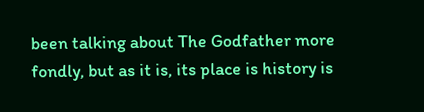been talking about The Godfather more fondly, but as it is, its place is history is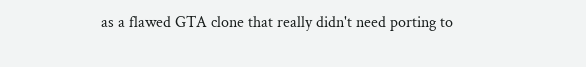as a flawed GTA clone that really didn't need porting to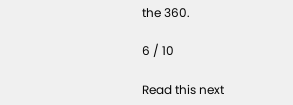the 360.

6 / 10

Read this next